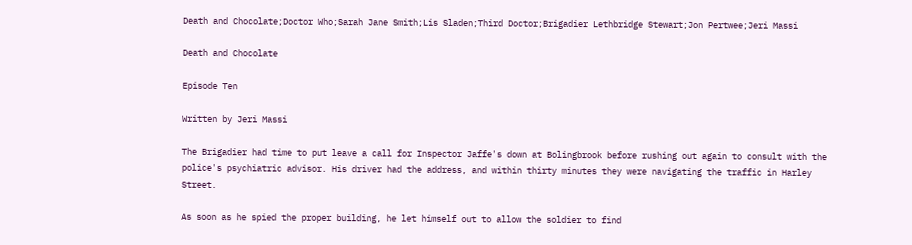Death and Chocolate;Doctor Who;Sarah Jane Smith;Lis Sladen;Third Doctor;Brigadier Lethbridge Stewart;Jon Pertwee;Jeri Massi

Death and Chocolate

Episode Ten

Written by Jeri Massi

The Brigadier had time to put leave a call for Inspector Jaffe's down at Bolingbrook before rushing out again to consult with the police's psychiatric advisor. His driver had the address, and within thirty minutes they were navigating the traffic in Harley Street.

As soon as he spied the proper building, he let himself out to allow the soldier to find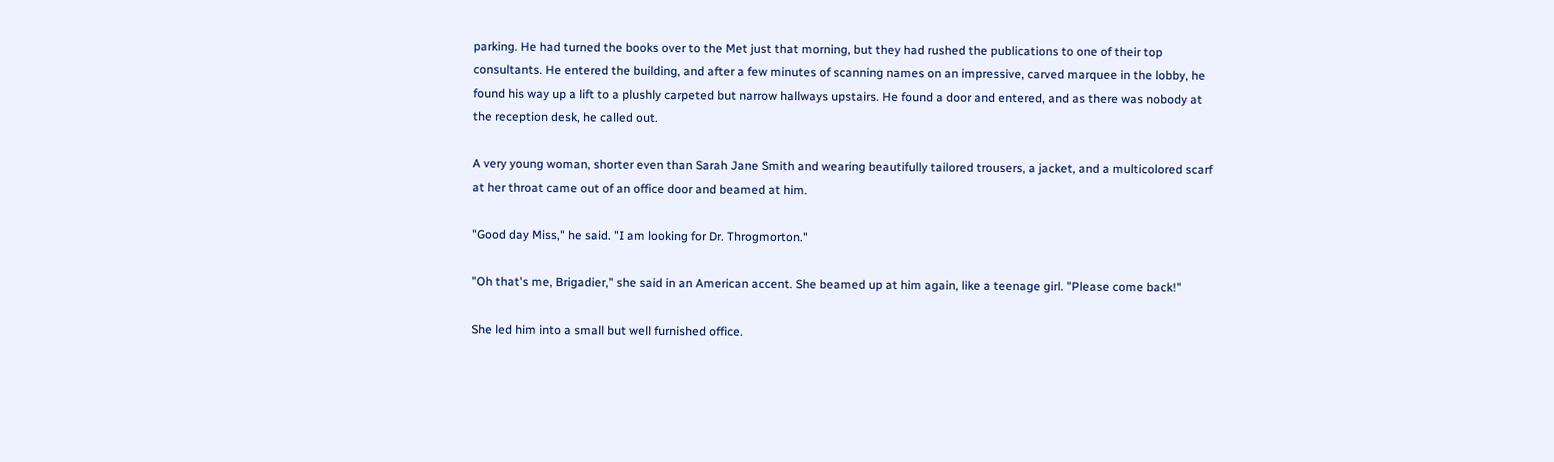parking. He had turned the books over to the Met just that morning, but they had rushed the publications to one of their top consultants. He entered the building, and after a few minutes of scanning names on an impressive, carved marquee in the lobby, he found his way up a lift to a plushly carpeted but narrow hallways upstairs. He found a door and entered, and as there was nobody at the reception desk, he called out.

A very young woman, shorter even than Sarah Jane Smith and wearing beautifully tailored trousers, a jacket, and a multicolored scarf at her throat came out of an office door and beamed at him.

"Good day Miss," he said. "I am looking for Dr. Throgmorton."

"Oh that's me, Brigadier," she said in an American accent. She beamed up at him again, like a teenage girl. "Please come back!"

She led him into a small but well furnished office.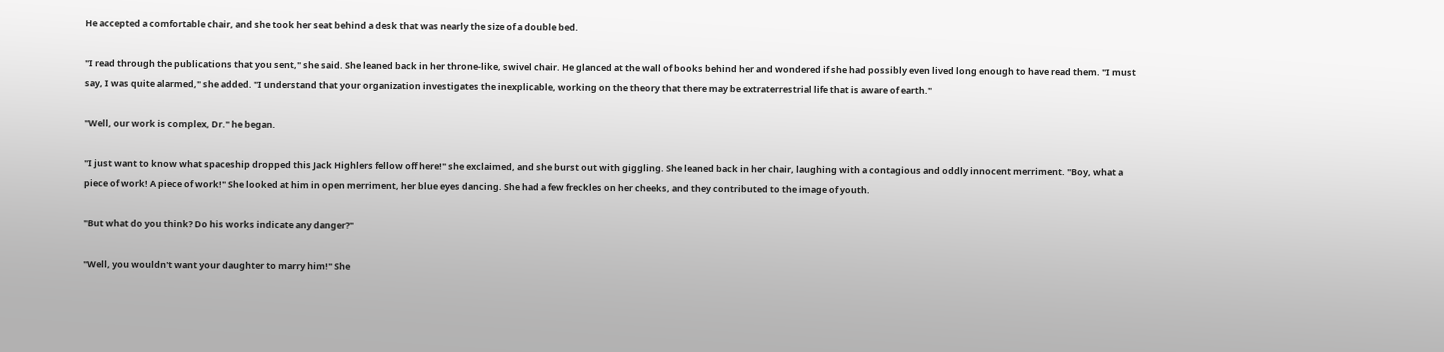He accepted a comfortable chair, and she took her seat behind a desk that was nearly the size of a double bed.

"I read through the publications that you sent," she said. She leaned back in her throne-like, swivel chair. He glanced at the wall of books behind her and wondered if she had possibly even lived long enough to have read them. "I must say, I was quite alarmed," she added. "I understand that your organization investigates the inexplicable, working on the theory that there may be extraterrestrial life that is aware of earth."

"Well, our work is complex, Dr." he began.

"I just want to know what spaceship dropped this Jack Highlers fellow off here!" she exclaimed, and she burst out with giggling. She leaned back in her chair, laughing with a contagious and oddly innocent merriment. "Boy, what a piece of work! A piece of work!" She looked at him in open merriment, her blue eyes dancing. She had a few freckles on her cheeks, and they contributed to the image of youth.

"But what do you think? Do his works indicate any danger?"

"Well, you wouldn't want your daughter to marry him!" She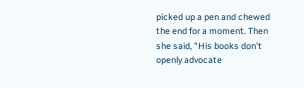picked up a pen and chewed the end for a moment. Then she said, "His books don't openly advocate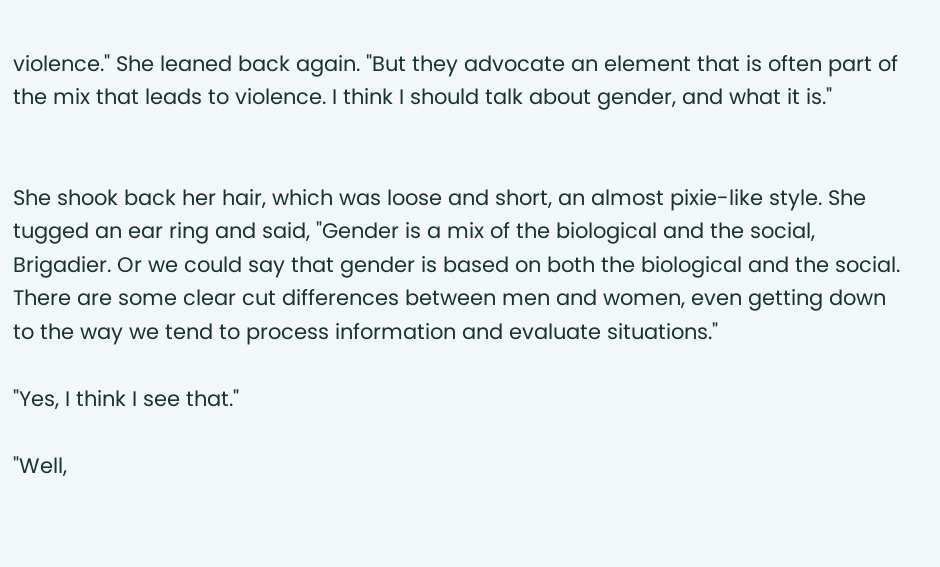violence." She leaned back again. "But they advocate an element that is often part of the mix that leads to violence. I think I should talk about gender, and what it is."


She shook back her hair, which was loose and short, an almost pixie-like style. She tugged an ear ring and said, "Gender is a mix of the biological and the social, Brigadier. Or we could say that gender is based on both the biological and the social. There are some clear cut differences between men and women, even getting down to the way we tend to process information and evaluate situations."

"Yes, I think I see that."

"Well,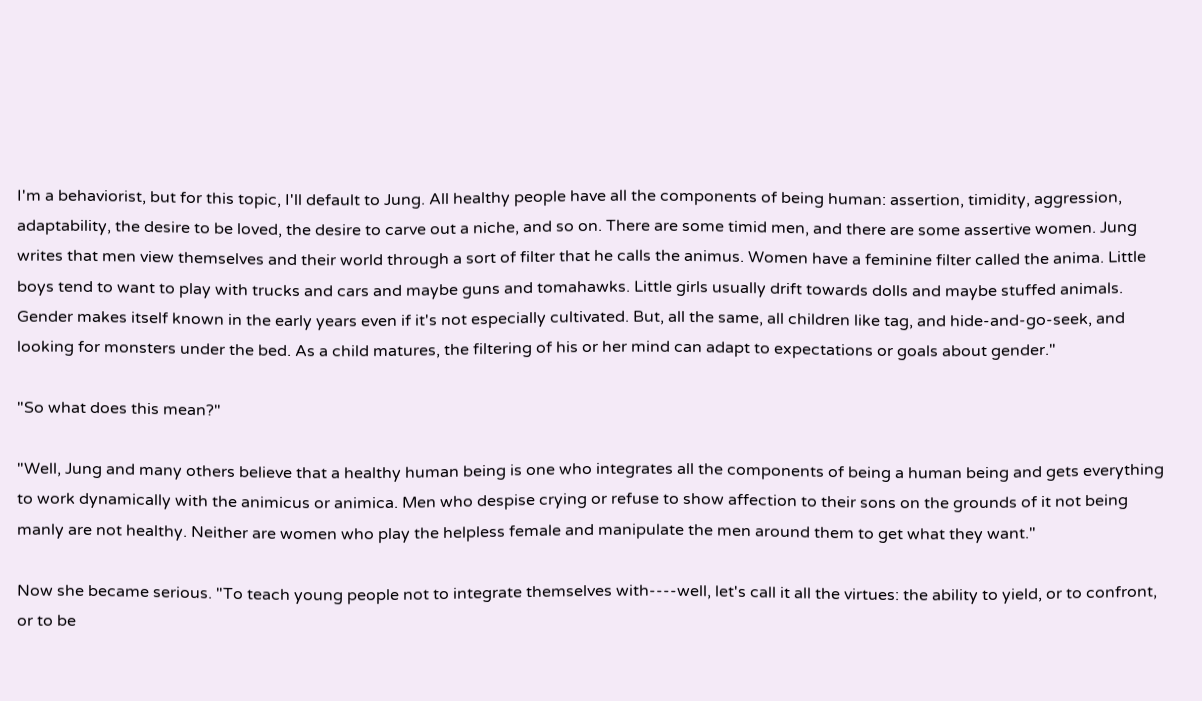I'm a behaviorist, but for this topic, I'll default to Jung. All healthy people have all the components of being human: assertion, timidity, aggression, adaptability, the desire to be loved, the desire to carve out a niche, and so on. There are some timid men, and there are some assertive women. Jung writes that men view themselves and their world through a sort of filter that he calls the animus. Women have a feminine filter called the anima. Little boys tend to want to play with trucks and cars and maybe guns and tomahawks. Little girls usually drift towards dolls and maybe stuffed animals. Gender makes itself known in the early years even if it's not especially cultivated. But, all the same, all children like tag, and hide-and-go-seek, and looking for monsters under the bed. As a child matures, the filtering of his or her mind can adapt to expectations or goals about gender."

"So what does this mean?"

"Well, Jung and many others believe that a healthy human being is one who integrates all the components of being a human being and gets everything to work dynamically with the animicus or animica. Men who despise crying or refuse to show affection to their sons on the grounds of it not being manly are not healthy. Neither are women who play the helpless female and manipulate the men around them to get what they want."

Now she became serious. "To teach young people not to integrate themselves with----well, let's call it all the virtues: the ability to yield, or to confront, or to be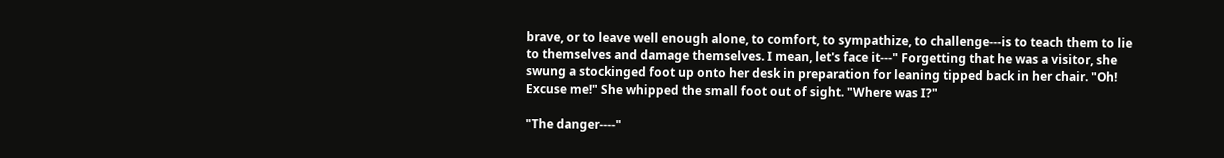brave, or to leave well enough alone, to comfort, to sympathize, to challenge---is to teach them to lie to themselves and damage themselves. I mean, let's face it---" Forgetting that he was a visitor, she swung a stockinged foot up onto her desk in preparation for leaning tipped back in her chair. "Oh! Excuse me!" She whipped the small foot out of sight. "Where was I?"

"The danger----"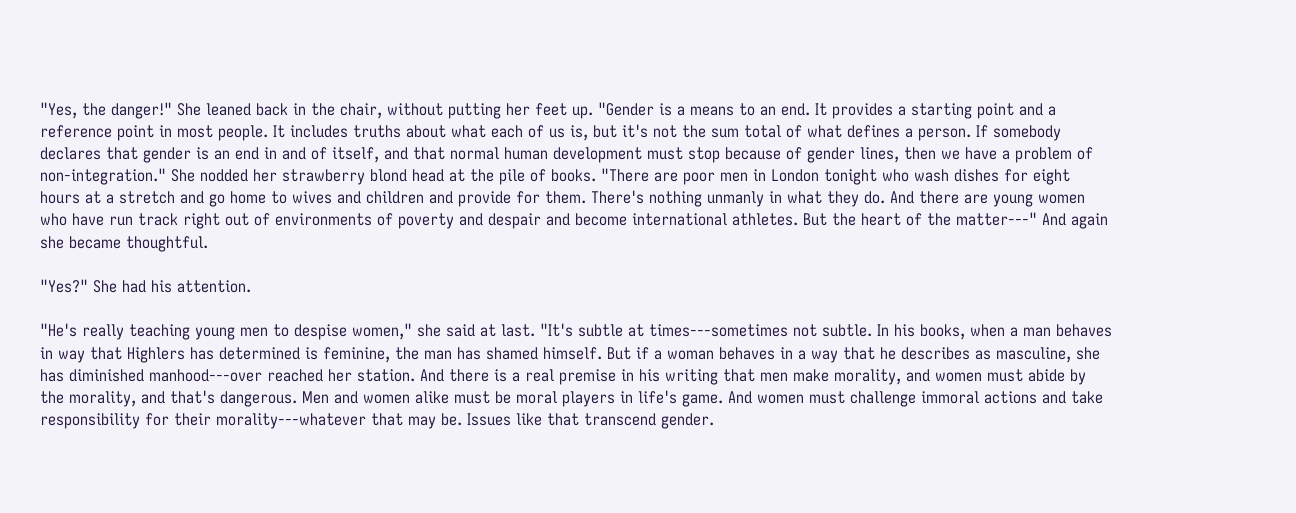"Yes, the danger!" She leaned back in the chair, without putting her feet up. "Gender is a means to an end. It provides a starting point and a reference point in most people. It includes truths about what each of us is, but it's not the sum total of what defines a person. If somebody declares that gender is an end in and of itself, and that normal human development must stop because of gender lines, then we have a problem of non-integration." She nodded her strawberry blond head at the pile of books. "There are poor men in London tonight who wash dishes for eight hours at a stretch and go home to wives and children and provide for them. There's nothing unmanly in what they do. And there are young women who have run track right out of environments of poverty and despair and become international athletes. But the heart of the matter---" And again she became thoughtful.

"Yes?" She had his attention.

"He's really teaching young men to despise women," she said at last. "It's subtle at times---sometimes not subtle. In his books, when a man behaves in way that Highlers has determined is feminine, the man has shamed himself. But if a woman behaves in a way that he describes as masculine, she has diminished manhood---over reached her station. And there is a real premise in his writing that men make morality, and women must abide by the morality, and that's dangerous. Men and women alike must be moral players in life's game. And women must challenge immoral actions and take responsibility for their morality---whatever that may be. Issues like that transcend gender.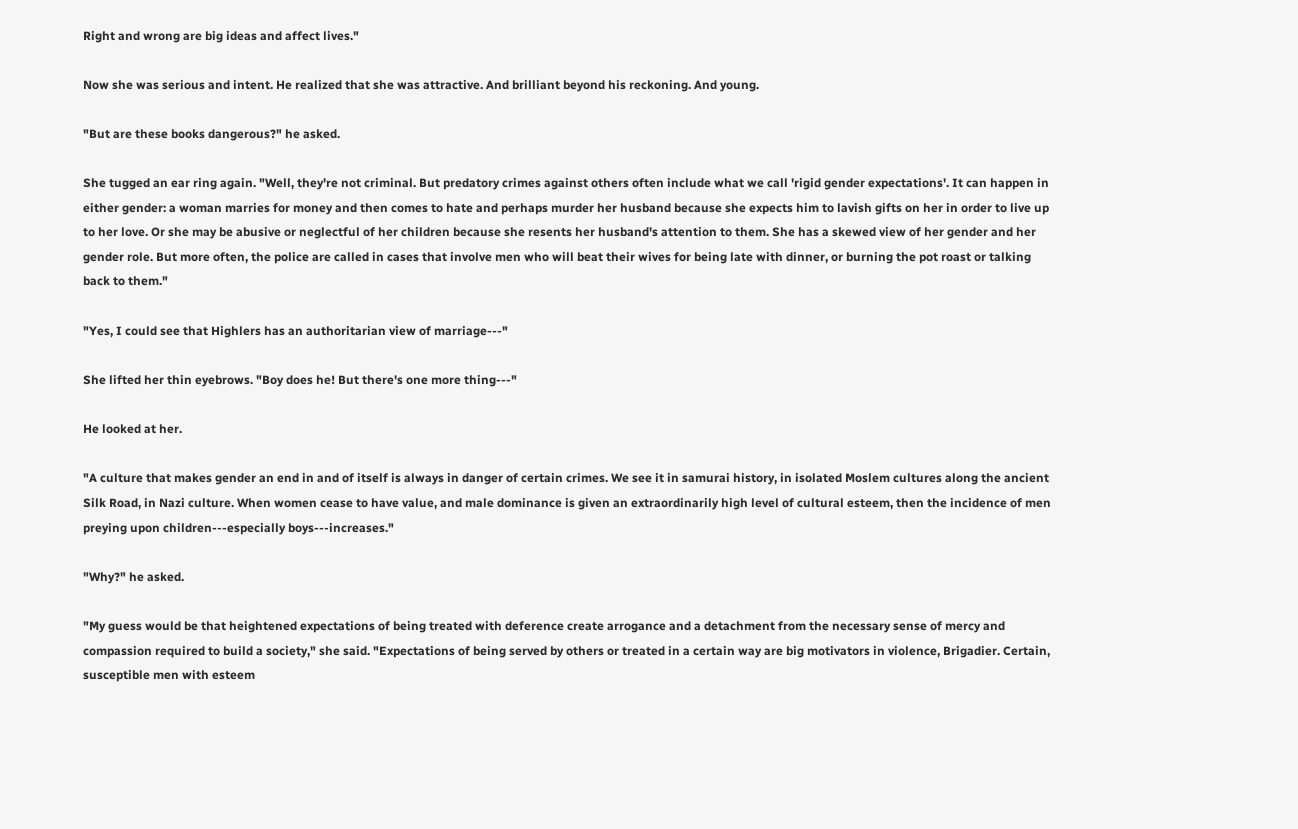Right and wrong are big ideas and affect lives."

Now she was serious and intent. He realized that she was attractive. And brilliant beyond his reckoning. And young.

"But are these books dangerous?" he asked.

She tugged an ear ring again. "Well, they're not criminal. But predatory crimes against others often include what we call 'rigid gender expectations'. It can happen in either gender: a woman marries for money and then comes to hate and perhaps murder her husband because she expects him to lavish gifts on her in order to live up to her love. Or she may be abusive or neglectful of her children because she resents her husband's attention to them. She has a skewed view of her gender and her gender role. But more often, the police are called in cases that involve men who will beat their wives for being late with dinner, or burning the pot roast or talking back to them."

"Yes, I could see that Highlers has an authoritarian view of marriage---"

She lifted her thin eyebrows. "Boy does he! But there's one more thing---"

He looked at her.

"A culture that makes gender an end in and of itself is always in danger of certain crimes. We see it in samurai history, in isolated Moslem cultures along the ancient Silk Road, in Nazi culture. When women cease to have value, and male dominance is given an extraordinarily high level of cultural esteem, then the incidence of men preying upon children---especially boys---increases."

"Why?" he asked.

"My guess would be that heightened expectations of being treated with deference create arrogance and a detachment from the necessary sense of mercy and compassion required to build a society," she said. "Expectations of being served by others or treated in a certain way are big motivators in violence, Brigadier. Certain, susceptible men with esteem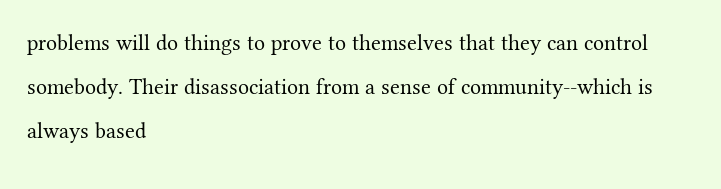problems will do things to prove to themselves that they can control somebody. Their disassociation from a sense of community--which is always based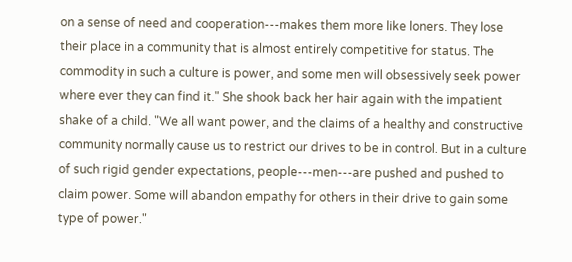on a sense of need and cooperation---makes them more like loners. They lose their place in a community that is almost entirely competitive for status. The commodity in such a culture is power, and some men will obsessively seek power where ever they can find it." She shook back her hair again with the impatient shake of a child. "We all want power, and the claims of a healthy and constructive community normally cause us to restrict our drives to be in control. But in a culture of such rigid gender expectations, people---men---are pushed and pushed to claim power. Some will abandon empathy for others in their drive to gain some type of power."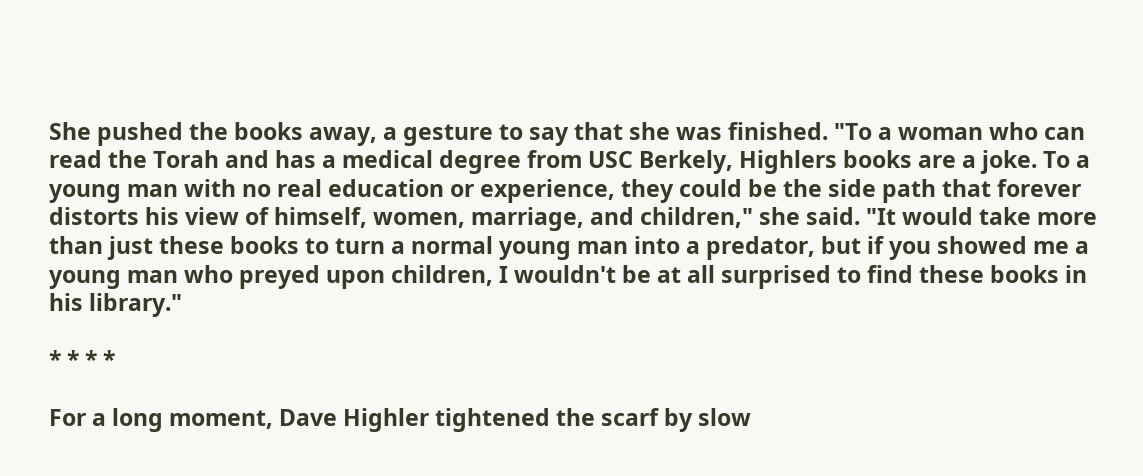She pushed the books away, a gesture to say that she was finished. "To a woman who can read the Torah and has a medical degree from USC Berkely, Highlers books are a joke. To a young man with no real education or experience, they could be the side path that forever distorts his view of himself, women, marriage, and children," she said. "It would take more than just these books to turn a normal young man into a predator, but if you showed me a young man who preyed upon children, I wouldn't be at all surprised to find these books in his library."

* * * *

For a long moment, Dave Highler tightened the scarf by slow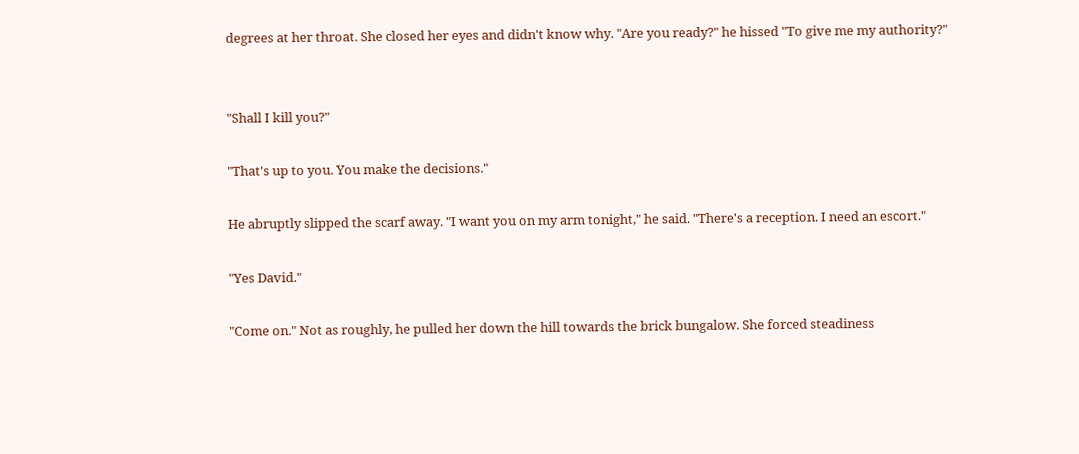degrees at her throat. She closed her eyes and didn't know why. "Are you ready?" he hissed "To give me my authority?"


"Shall I kill you?"

"That's up to you. You make the decisions."

He abruptly slipped the scarf away. "I want you on my arm tonight," he said. "There's a reception. I need an escort."

"Yes David."

"Come on." Not as roughly, he pulled her down the hill towards the brick bungalow. She forced steadiness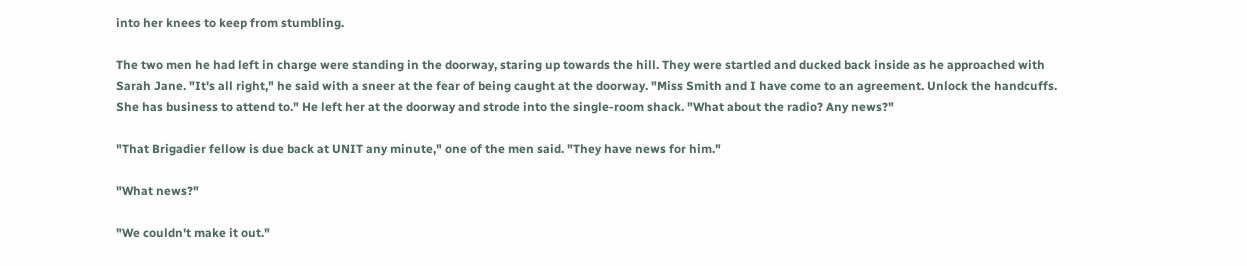into her knees to keep from stumbling.

The two men he had left in charge were standing in the doorway, staring up towards the hill. They were startled and ducked back inside as he approached with Sarah Jane. "It's all right," he said with a sneer at the fear of being caught at the doorway. "Miss Smith and I have come to an agreement. Unlock the handcuffs. She has business to attend to." He left her at the doorway and strode into the single-room shack. "What about the radio? Any news?"

"That Brigadier fellow is due back at UNIT any minute," one of the men said. "They have news for him."

"What news?"

"We couldn't make it out."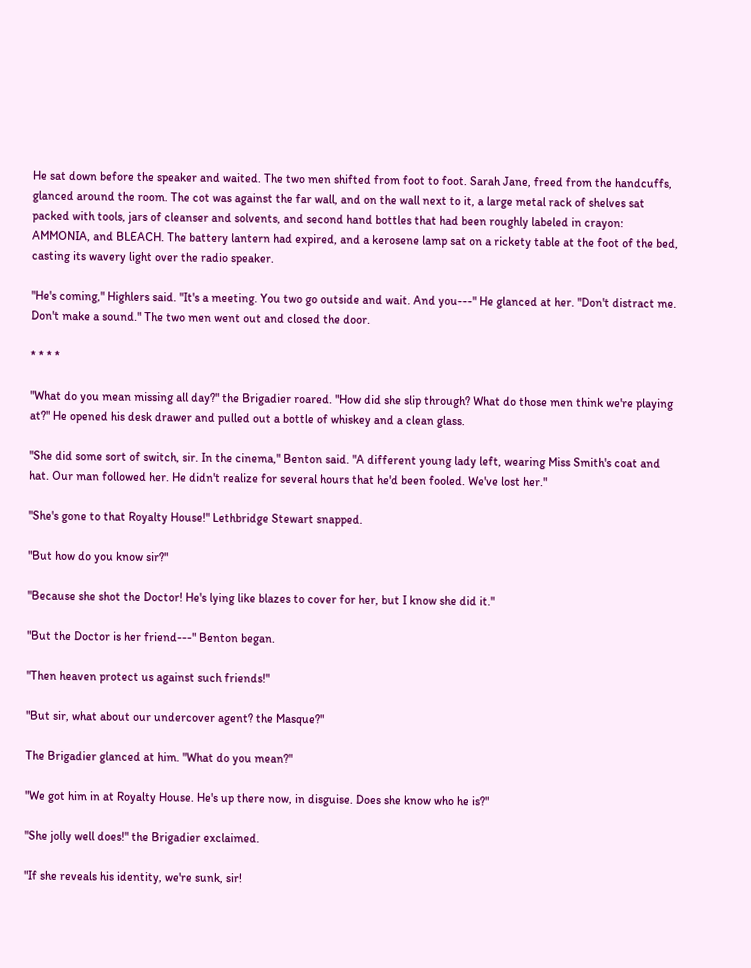He sat down before the speaker and waited. The two men shifted from foot to foot. Sarah Jane, freed from the handcuffs, glanced around the room. The cot was against the far wall, and on the wall next to it, a large metal rack of shelves sat packed with tools, jars of cleanser and solvents, and second hand bottles that had been roughly labeled in crayon: AMMONIA, and BLEACH. The battery lantern had expired, and a kerosene lamp sat on a rickety table at the foot of the bed, casting its wavery light over the radio speaker.

"He's coming," Highlers said. "It's a meeting. You two go outside and wait. And you---" He glanced at her. "Don't distract me. Don't make a sound." The two men went out and closed the door.

* * * *

"What do you mean missing all day?" the Brigadier roared. "How did she slip through? What do those men think we're playing at?" He opened his desk drawer and pulled out a bottle of whiskey and a clean glass.

"She did some sort of switch, sir. In the cinema," Benton said. "A different young lady left, wearing Miss Smith's coat and hat. Our man followed her. He didn't realize for several hours that he'd been fooled. We've lost her."

"She's gone to that Royalty House!" Lethbridge Stewart snapped.

"But how do you know sir?"

"Because she shot the Doctor! He's lying like blazes to cover for her, but I know she did it."

"But the Doctor is her friend---" Benton began.

"Then heaven protect us against such friends!"

"But sir, what about our undercover agent? the Masque?"

The Brigadier glanced at him. "What do you mean?"

"We got him in at Royalty House. He's up there now, in disguise. Does she know who he is?"

"She jolly well does!" the Brigadier exclaimed.

"If she reveals his identity, we're sunk, sir!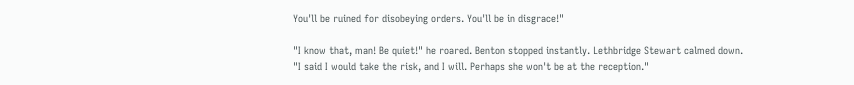You'll be ruined for disobeying orders. You'll be in disgrace!"

"I know that, man! Be quiet!" he roared. Benton stopped instantly. Lethbridge Stewart calmed down. "I said I would take the risk, and I will. Perhaps she won't be at the reception."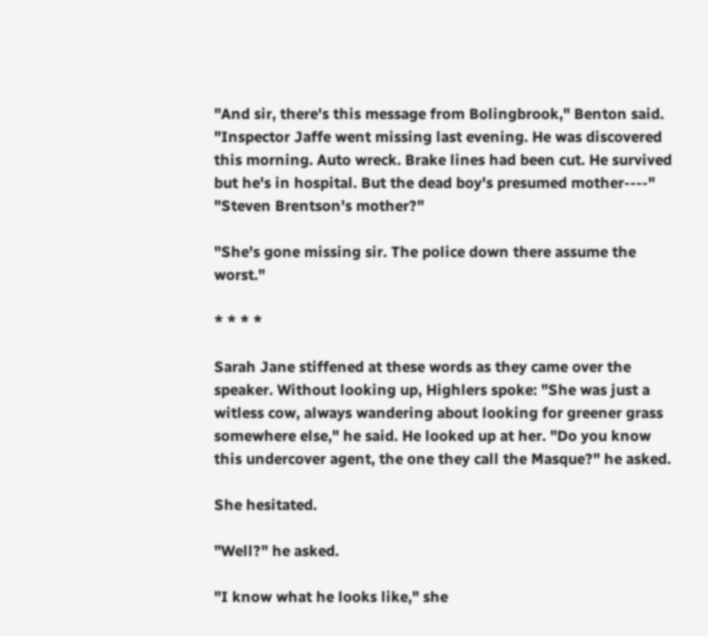"And sir, there's this message from Bolingbrook," Benton said. "Inspector Jaffe went missing last evening. He was discovered this morning. Auto wreck. Brake lines had been cut. He survived but he's in hospital. But the dead boy's presumed mother----"
"Steven Brentson's mother?"

"She's gone missing sir. The police down there assume the worst."

* * * *

Sarah Jane stiffened at these words as they came over the speaker. Without looking up, Highlers spoke: "She was just a witless cow, always wandering about looking for greener grass somewhere else," he said. He looked up at her. "Do you know this undercover agent, the one they call the Masque?" he asked.

She hesitated.

"Well?" he asked.

"I know what he looks like," she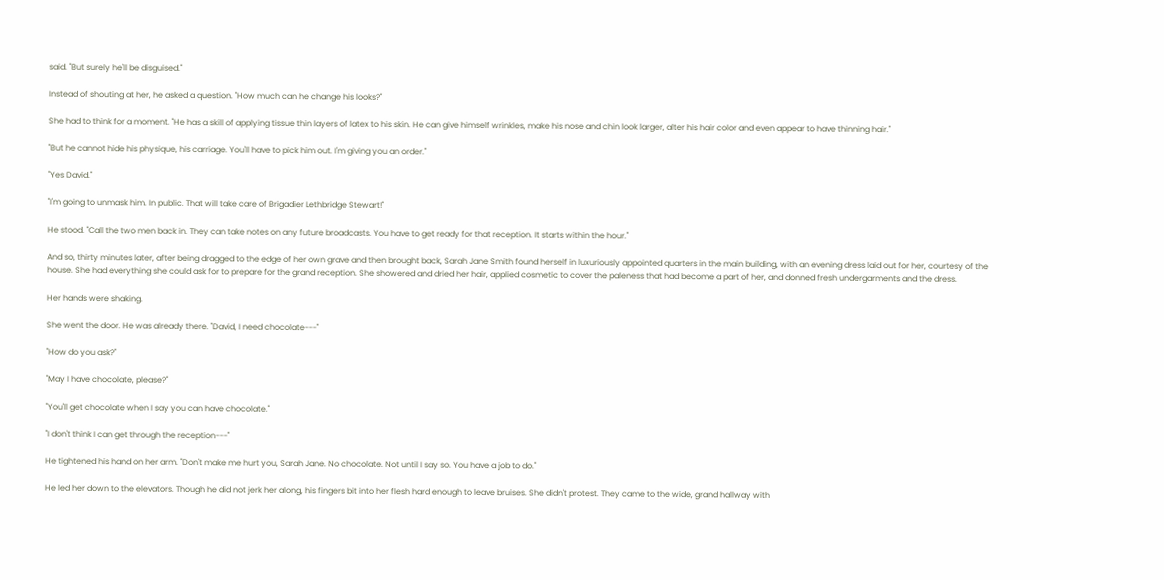said. "But surely he'll be disguised."

Instead of shouting at her, he asked a question. "How much can he change his looks?"

She had to think for a moment. "He has a skill of applying tissue thin layers of latex to his skin. He can give himself wrinkles, make his nose and chin look larger, alter his hair color and even appear to have thinning hair."

"But he cannot hide his physique, his carriage. You'll have to pick him out. I'm giving you an order."

"Yes David."

"I'm going to unmask him. In public. That will take care of Brigadier Lethbridge Stewart!"

He stood. "Call the two men back in. They can take notes on any future broadcasts. You have to get ready for that reception. It starts within the hour."

And so, thirty minutes later, after being dragged to the edge of her own grave and then brought back, Sarah Jane Smith found herself in luxuriously appointed quarters in the main building, with an evening dress laid out for her, courtesy of the house. She had everything she could ask for to prepare for the grand reception. She showered and dried her hair, applied cosmetic to cover the paleness that had become a part of her, and donned fresh undergarments and the dress.

Her hands were shaking.

She went the door. He was already there. "David, I need chocolate---"

"How do you ask?"

"May I have chocolate, please?"

"You'll get chocolate when I say you can have chocolate."

"I don't think I can get through the reception---"

He tightened his hand on her arm. "Don't make me hurt you, Sarah Jane. No chocolate. Not until I say so. You have a job to do."

He led her down to the elevators. Though he did not jerk her along, his fingers bit into her flesh hard enough to leave bruises. She didn't protest. They came to the wide, grand hallway with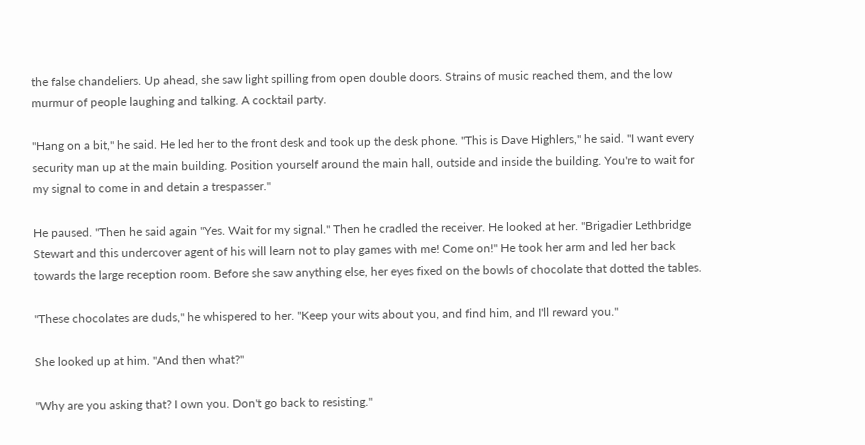the false chandeliers. Up ahead, she saw light spilling from open double doors. Strains of music reached them, and the low murmur of people laughing and talking. A cocktail party.

"Hang on a bit," he said. He led her to the front desk and took up the desk phone. "This is Dave Highlers," he said. "I want every security man up at the main building. Position yourself around the main hall, outside and inside the building. You're to wait for my signal to come in and detain a trespasser."

He paused. "Then he said again "Yes. Wait for my signal." Then he cradled the receiver. He looked at her. "Brigadier Lethbridge Stewart and this undercover agent of his will learn not to play games with me! Come on!" He took her arm and led her back towards the large reception room. Before she saw anything else, her eyes fixed on the bowls of chocolate that dotted the tables.

"These chocolates are duds," he whispered to her. "Keep your wits about you, and find him, and I'll reward you."

She looked up at him. "And then what?"

"Why are you asking that? I own you. Don't go back to resisting."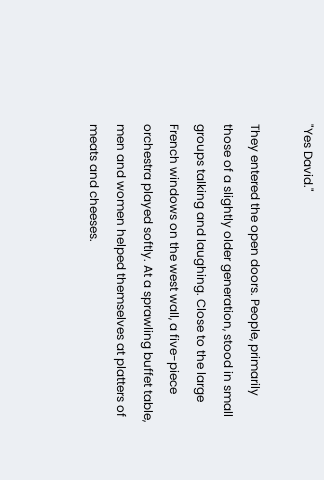"Yes David."

They entered the open doors. People, primarily those of a slightly older generation, stood in small groups talking and laughing. Close to the large French windows on the west wall, a five-piece orchestra played softly. At a sprawling buffet table, men and women helped themselves at platters of meats and cheeses.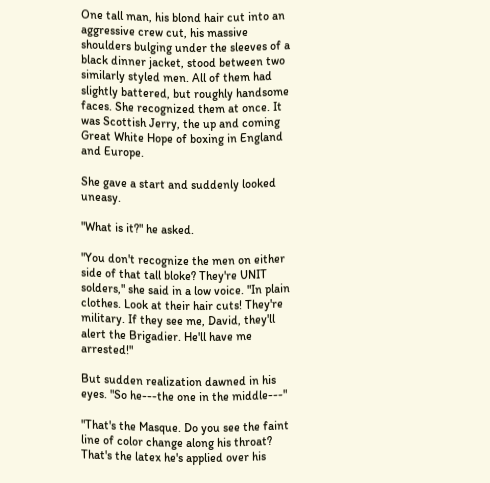One tall man, his blond hair cut into an aggressive crew cut, his massive shoulders bulging under the sleeves of a black dinner jacket, stood between two similarly styled men. All of them had slightly battered, but roughly handsome faces. She recognized them at once. It was Scottish Jerry, the up and coming Great White Hope of boxing in England and Europe.

She gave a start and suddenly looked uneasy.

"What is it?" he asked.

"You don't recognize the men on either side of that tall bloke? They're UNIT solders," she said in a low voice. "In plain clothes. Look at their hair cuts! They're military. If they see me, David, they'll alert the Brigadier. He'll have me arrested!"

But sudden realization dawned in his eyes. "So he---the one in the middle---"

"That's the Masque. Do you see the faint line of color change along his throat? That's the latex he's applied over his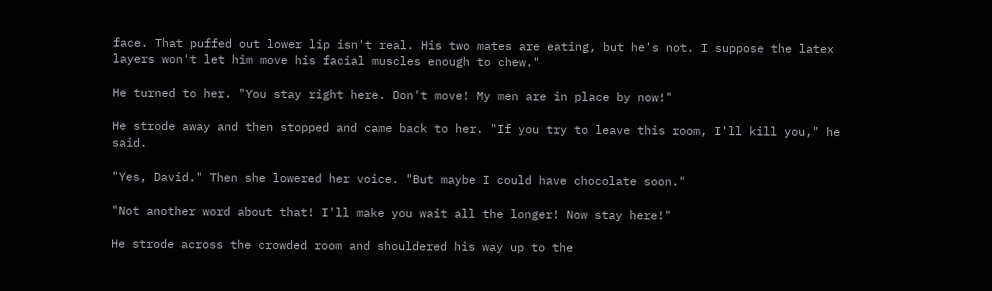face. That puffed out lower lip isn't real. His two mates are eating, but he's not. I suppose the latex layers won't let him move his facial muscles enough to chew."

He turned to her. "You stay right here. Don't move! My men are in place by now!"

He strode away and then stopped and came back to her. "If you try to leave this room, I'll kill you," he said.

"Yes, David." Then she lowered her voice. "But maybe I could have chocolate soon."

"Not another word about that! I'll make you wait all the longer! Now stay here!"

He strode across the crowded room and shouldered his way up to the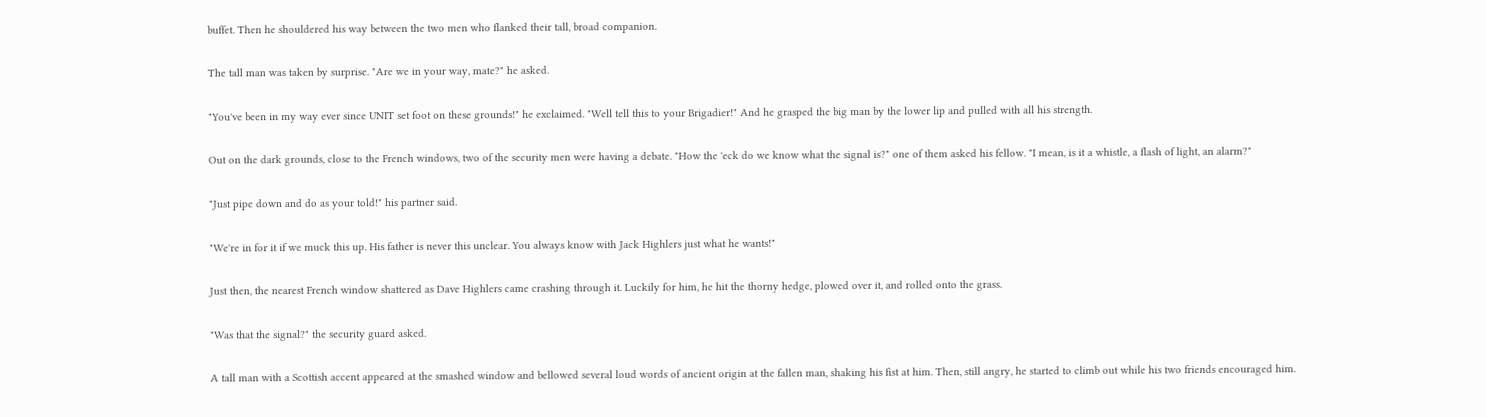buffet. Then he shouldered his way between the two men who flanked their tall, broad companion.

The tall man was taken by surprise. "Are we in your way, mate?" he asked.

"You've been in my way ever since UNIT set foot on these grounds!" he exclaimed. "Well tell this to your Brigadier!" And he grasped the big man by the lower lip and pulled with all his strength.

Out on the dark grounds, close to the French windows, two of the security men were having a debate. "How the 'eck do we know what the signal is?" one of them asked his fellow. "I mean, is it a whistle, a flash of light, an alarm?"

"Just pipe down and do as your told!" his partner said.

"We're in for it if we muck this up. His father is never this unclear. You always know with Jack Highlers just what he wants!"

Just then, the nearest French window shattered as Dave Highlers came crashing through it. Luckily for him, he hit the thorny hedge, plowed over it, and rolled onto the grass.

"Was that the signal?" the security guard asked.

A tall man with a Scottish accent appeared at the smashed window and bellowed several loud words of ancient origin at the fallen man, shaking his fist at him. Then, still angry, he started to climb out while his two friends encouraged him.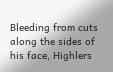Bleeding from cuts along the sides of his face, Highlers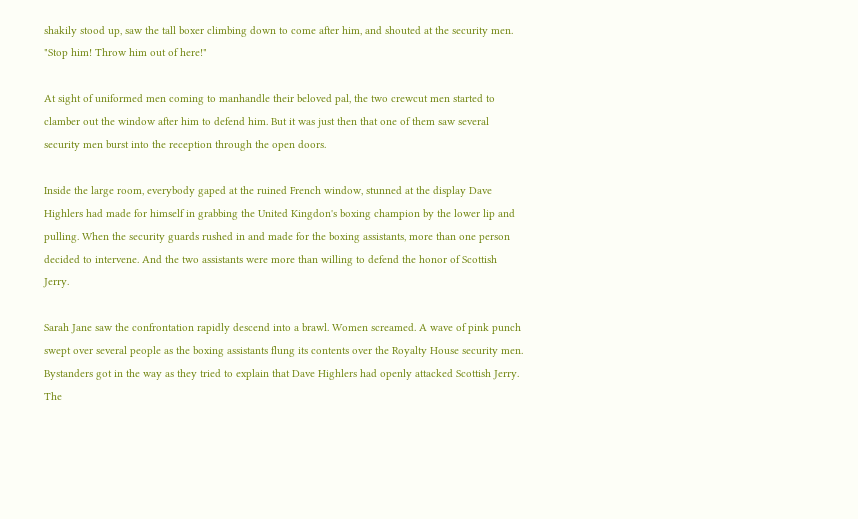shakily stood up, saw the tall boxer climbing down to come after him, and shouted at the security men. "Stop him! Throw him out of here!"

At sight of uniformed men coming to manhandle their beloved pal, the two crewcut men started to clamber out the window after him to defend him. But it was just then that one of them saw several security men burst into the reception through the open doors.

Inside the large room, everybody gaped at the ruined French window, stunned at the display Dave Highlers had made for himself in grabbing the United Kingdon's boxing champion by the lower lip and pulling. When the security guards rushed in and made for the boxing assistants, more than one person decided to intervene. And the two assistants were more than willing to defend the honor of Scottish Jerry.

Sarah Jane saw the confrontation rapidly descend into a brawl. Women screamed. A wave of pink punch swept over several people as the boxing assistants flung its contents over the Royalty House security men. Bystanders got in the way as they tried to explain that Dave Highlers had openly attacked Scottish Jerry. The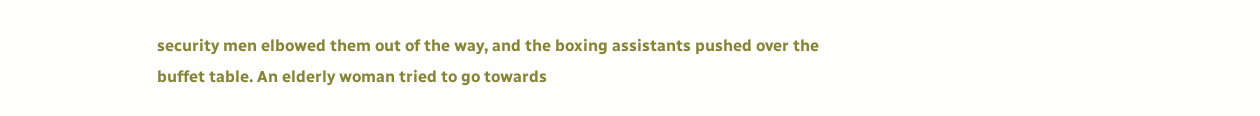security men elbowed them out of the way, and the boxing assistants pushed over the buffet table. An elderly woman tried to go towards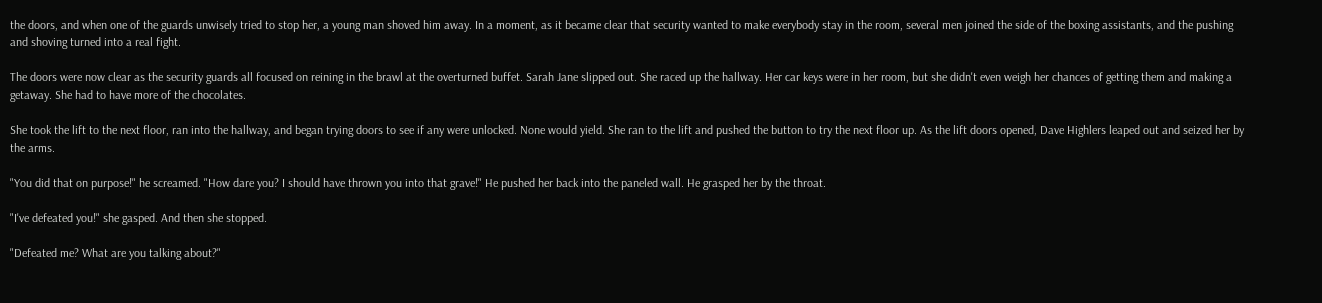the doors, and when one of the guards unwisely tried to stop her, a young man shoved him away. In a moment, as it became clear that security wanted to make everybody stay in the room, several men joined the side of the boxing assistants, and the pushing and shoving turned into a real fight.

The doors were now clear as the security guards all focused on reining in the brawl at the overturned buffet. Sarah Jane slipped out. She raced up the hallway. Her car keys were in her room, but she didn't even weigh her chances of getting them and making a getaway. She had to have more of the chocolates.

She took the lift to the next floor, ran into the hallway, and began trying doors to see if any were unlocked. None would yield. She ran to the lift and pushed the button to try the next floor up. As the lift doors opened, Dave Highlers leaped out and seized her by the arms.

"You did that on purpose!" he screamed. "How dare you? I should have thrown you into that grave!" He pushed her back into the paneled wall. He grasped her by the throat.

"I've defeated you!" she gasped. And then she stopped.

"Defeated me? What are you talking about?"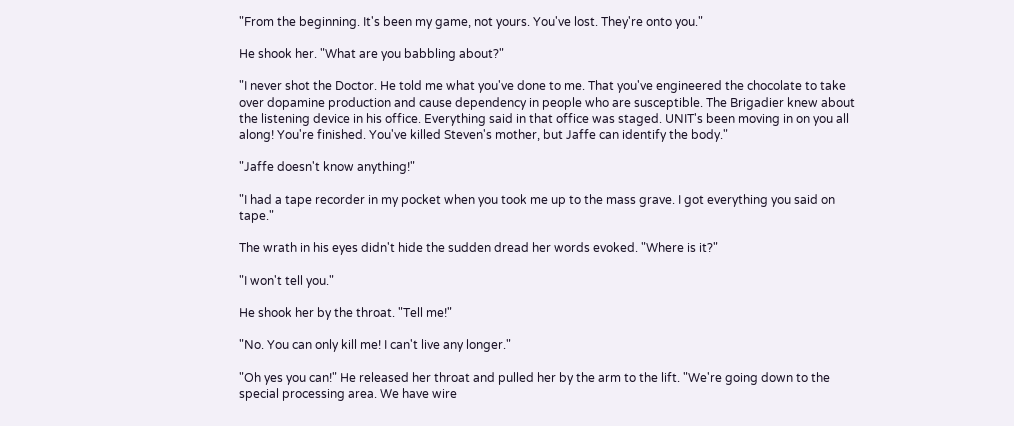"From the beginning. It's been my game, not yours. You've lost. They're onto you."

He shook her. "What are you babbling about?"

"I never shot the Doctor. He told me what you've done to me. That you've engineered the chocolate to take over dopamine production and cause dependency in people who are susceptible. The Brigadier knew about the listening device in his office. Everything said in that office was staged. UNIT's been moving in on you all along! You're finished. You've killed Steven's mother, but Jaffe can identify the body."

"Jaffe doesn't know anything!"

"I had a tape recorder in my pocket when you took me up to the mass grave. I got everything you said on tape."

The wrath in his eyes didn't hide the sudden dread her words evoked. "Where is it?"

"I won't tell you."

He shook her by the throat. "Tell me!"

"No. You can only kill me! I can't live any longer."

"Oh yes you can!" He released her throat and pulled her by the arm to the lift. "We're going down to the special processing area. We have wire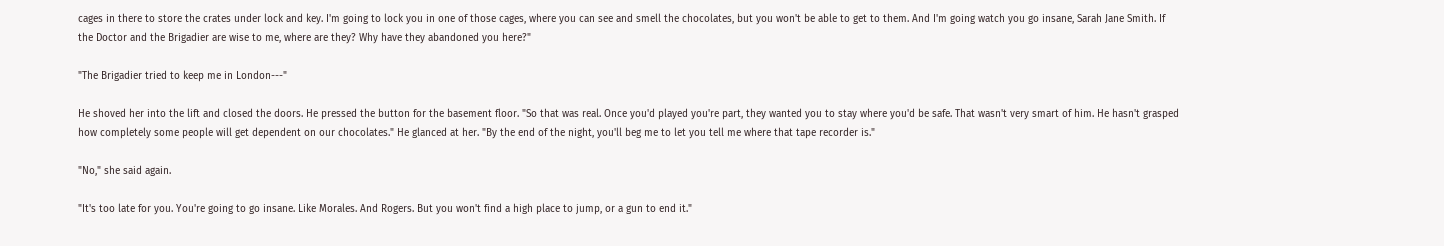cages in there to store the crates under lock and key. I'm going to lock you in one of those cages, where you can see and smell the chocolates, but you won't be able to get to them. And I'm going watch you go insane, Sarah Jane Smith. If the Doctor and the Brigadier are wise to me, where are they? Why have they abandoned you here?"

"The Brigadier tried to keep me in London---"

He shoved her into the lift and closed the doors. He pressed the button for the basement floor. "So that was real. Once you'd played you're part, they wanted you to stay where you'd be safe. That wasn't very smart of him. He hasn't grasped how completely some people will get dependent on our chocolates." He glanced at her. "By the end of the night, you'll beg me to let you tell me where that tape recorder is."

"No," she said again.

"It's too late for you. You're going to go insane. Like Morales. And Rogers. But you won't find a high place to jump, or a gun to end it."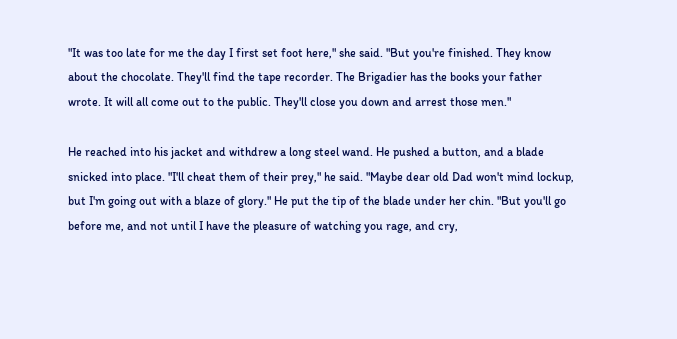"It was too late for me the day I first set foot here," she said. "But you're finished. They know about the chocolate. They'll find the tape recorder. The Brigadier has the books your father wrote. It will all come out to the public. They'll close you down and arrest those men."

He reached into his jacket and withdrew a long steel wand. He pushed a button, and a blade snicked into place. "I'll cheat them of their prey," he said. "Maybe dear old Dad won't mind lockup, but I'm going out with a blaze of glory." He put the tip of the blade under her chin. "But you'll go before me, and not until I have the pleasure of watching you rage, and cry,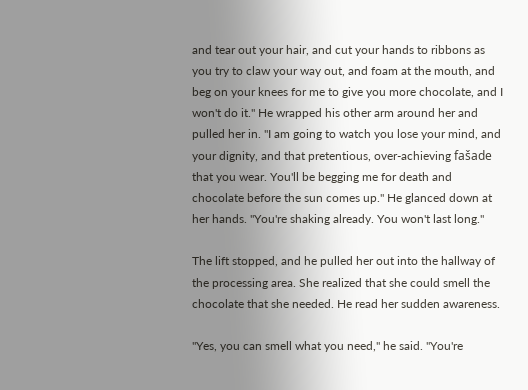and tear out your hair, and cut your hands to ribbons as you try to claw your way out, and foam at the mouth, and beg on your knees for me to give you more chocolate, and I won't do it." He wrapped his other arm around her and pulled her in. "I am going to watch you lose your mind, and your dignity, and that pretentious, over-achieving fašade that you wear. You'll be begging me for death and chocolate before the sun comes up." He glanced down at her hands. "You're shaking already. You won't last long."

The lift stopped, and he pulled her out into the hallway of the processing area. She realized that she could smell the chocolate that she needed. He read her sudden awareness.

"Yes, you can smell what you need," he said. "You're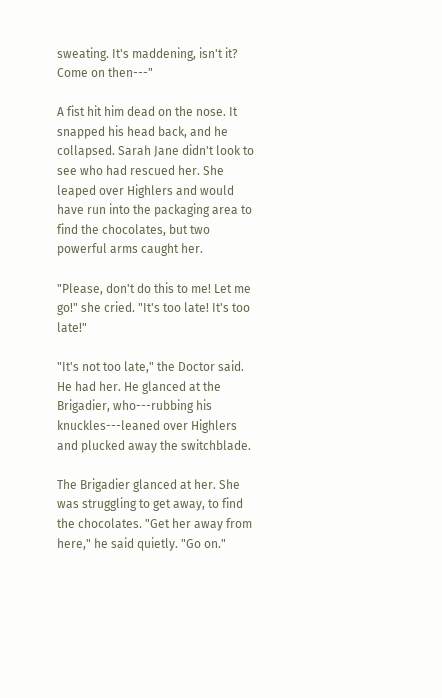sweating. It's maddening, isn't it? Come on then---"

A fist hit him dead on the nose. It snapped his head back, and he collapsed. Sarah Jane didn't look to see who had rescued her. She leaped over Highlers and would have run into the packaging area to find the chocolates, but two powerful arms caught her.

"Please, don't do this to me! Let me go!" she cried. "It's too late! It's too late!"

"It's not too late," the Doctor said. He had her. He glanced at the Brigadier, who---rubbing his knuckles---leaned over Highlers and plucked away the switchblade.

The Brigadier glanced at her. She was struggling to get away, to find the chocolates. "Get her away from here," he said quietly. "Go on."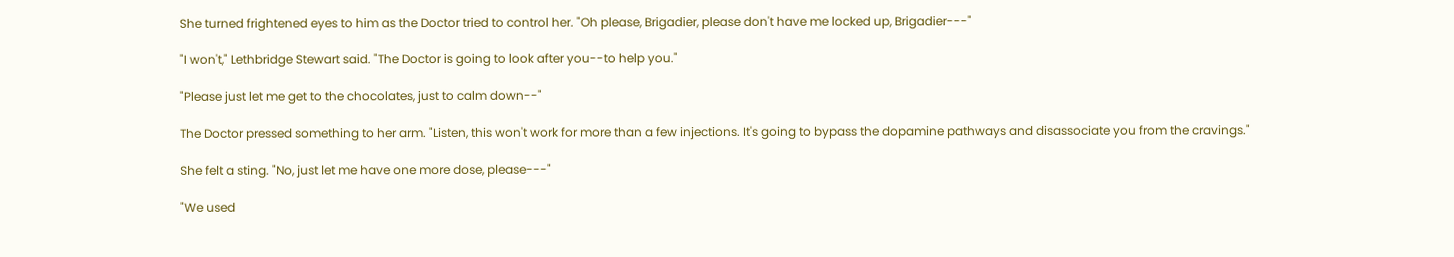She turned frightened eyes to him as the Doctor tried to control her. "Oh please, Brigadier, please don't have me locked up, Brigadier---"

"I won't," Lethbridge Stewart said. "The Doctor is going to look after you--to help you."

"Please just let me get to the chocolates, just to calm down--"

The Doctor pressed something to her arm. "Listen, this won't work for more than a few injections. It's going to bypass the dopamine pathways and disassociate you from the cravings."

She felt a sting. "No, just let me have one more dose, please---"

"We used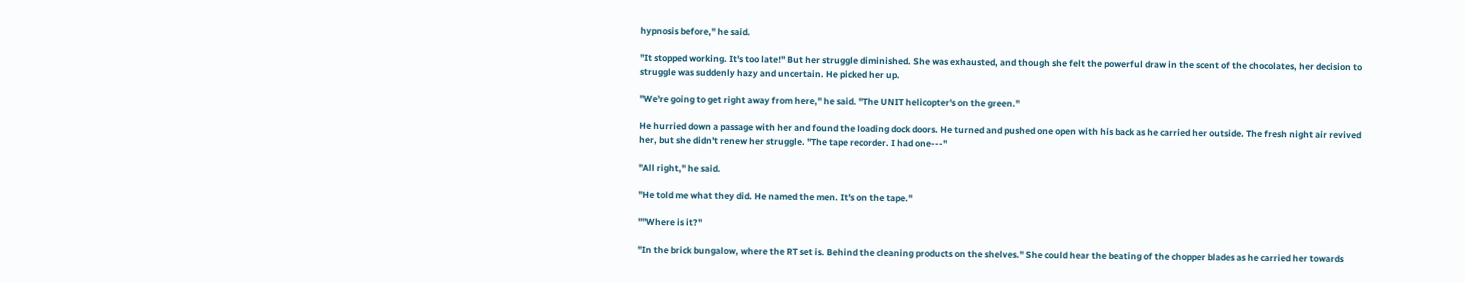hypnosis before," he said.

"It stopped working. It's too late!" But her struggle diminished. She was exhausted, and though she felt the powerful draw in the scent of the chocolates, her decision to struggle was suddenly hazy and uncertain. He picked her up.

"We're going to get right away from here," he said. "The UNIT helicopter's on the green."

He hurried down a passage with her and found the loading dock doors. He turned and pushed one open with his back as he carried her outside. The fresh night air revived her, but she didn't renew her struggle. "The tape recorder. I had one---"

"All right," he said.

"He told me what they did. He named the men. It's on the tape."

""Where is it?"

"In the brick bungalow, where the RT set is. Behind the cleaning products on the shelves." She could hear the beating of the chopper blades as he carried her towards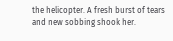the helicopter. A fresh burst of tears and new sobbing shook her.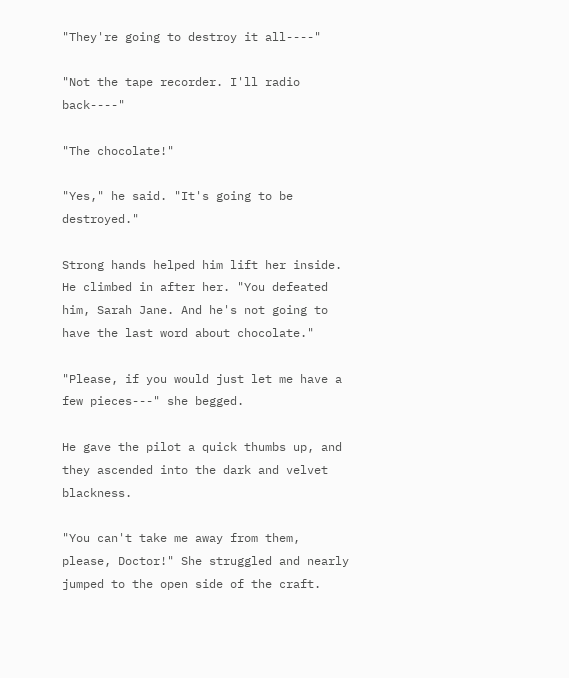"They're going to destroy it all----"

"Not the tape recorder. I'll radio back----"

"The chocolate!"

"Yes," he said. "It's going to be destroyed."

Strong hands helped him lift her inside. He climbed in after her. "You defeated him, Sarah Jane. And he's not going to have the last word about chocolate."

"Please, if you would just let me have a few pieces---" she begged.

He gave the pilot a quick thumbs up, and they ascended into the dark and velvet blackness.

"You can't take me away from them, please, Doctor!" She struggled and nearly jumped to the open side of the craft.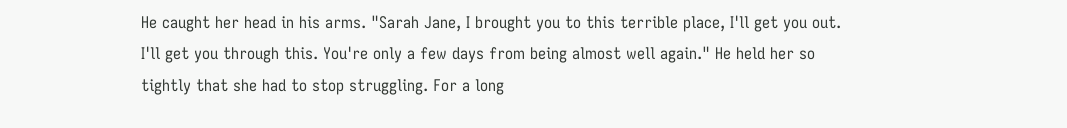He caught her head in his arms. "Sarah Jane, I brought you to this terrible place, I'll get you out. I'll get you through this. You're only a few days from being almost well again." He held her so tightly that she had to stop struggling. For a long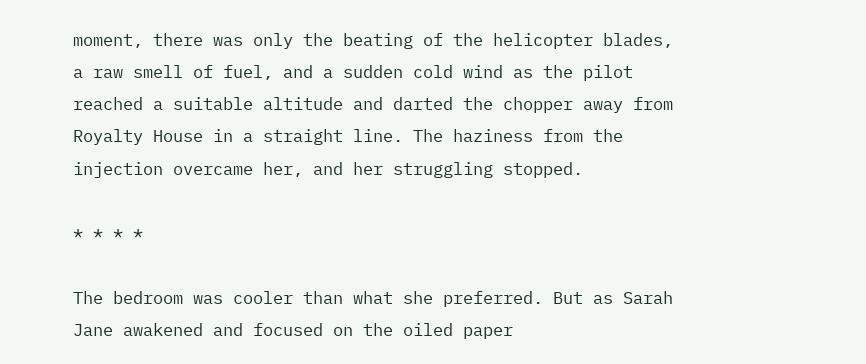moment, there was only the beating of the helicopter blades, a raw smell of fuel, and a sudden cold wind as the pilot reached a suitable altitude and darted the chopper away from Royalty House in a straight line. The haziness from the injection overcame her, and her struggling stopped.

* * * *

The bedroom was cooler than what she preferred. But as Sarah Jane awakened and focused on the oiled paper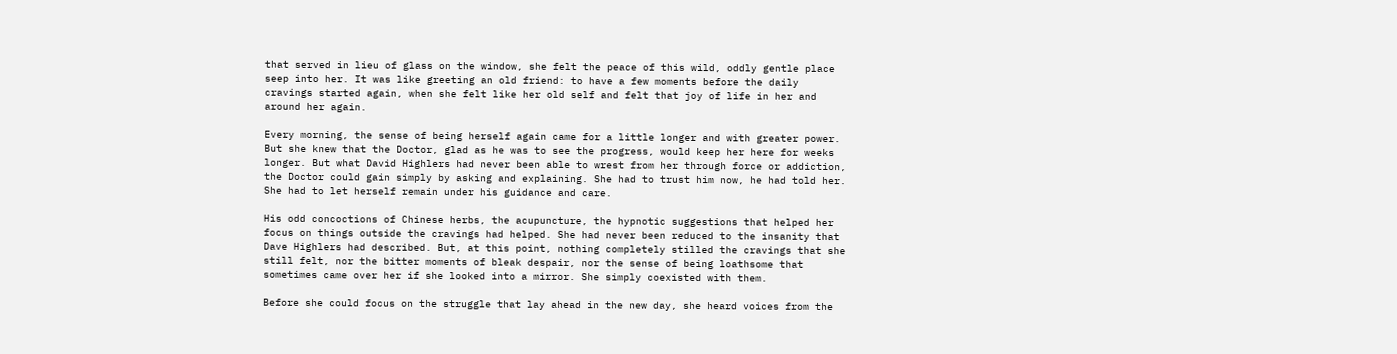that served in lieu of glass on the window, she felt the peace of this wild, oddly gentle place seep into her. It was like greeting an old friend: to have a few moments before the daily cravings started again, when she felt like her old self and felt that joy of life in her and around her again.

Every morning, the sense of being herself again came for a little longer and with greater power. But she knew that the Doctor, glad as he was to see the progress, would keep her here for weeks longer. But what David Highlers had never been able to wrest from her through force or addiction, the Doctor could gain simply by asking and explaining. She had to trust him now, he had told her. She had to let herself remain under his guidance and care.

His odd concoctions of Chinese herbs, the acupuncture, the hypnotic suggestions that helped her focus on things outside the cravings had helped. She had never been reduced to the insanity that Dave Highlers had described. But, at this point, nothing completely stilled the cravings that she still felt, nor the bitter moments of bleak despair, nor the sense of being loathsome that sometimes came over her if she looked into a mirror. She simply coexisted with them.

Before she could focus on the struggle that lay ahead in the new day, she heard voices from the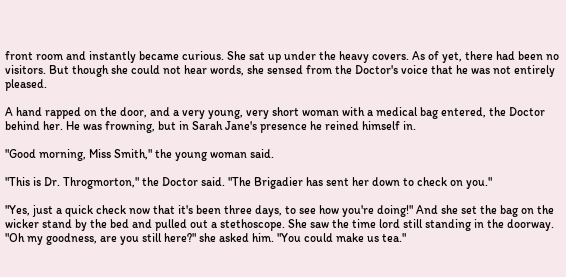front room and instantly became curious. She sat up under the heavy covers. As of yet, there had been no visitors. But though she could not hear words, she sensed from the Doctor's voice that he was not entirely pleased.

A hand rapped on the door, and a very young, very short woman with a medical bag entered, the Doctor behind her. He was frowning, but in Sarah Jane's presence he reined himself in.

"Good morning, Miss Smith," the young woman said.

"This is Dr. Throgmorton," the Doctor said. "The Brigadier has sent her down to check on you."

"Yes, just a quick check now that it's been three days, to see how you're doing!" And she set the bag on the wicker stand by the bed and pulled out a stethoscope. She saw the time lord still standing in the doorway. "Oh my goodness, are you still here?" she asked him. "You could make us tea."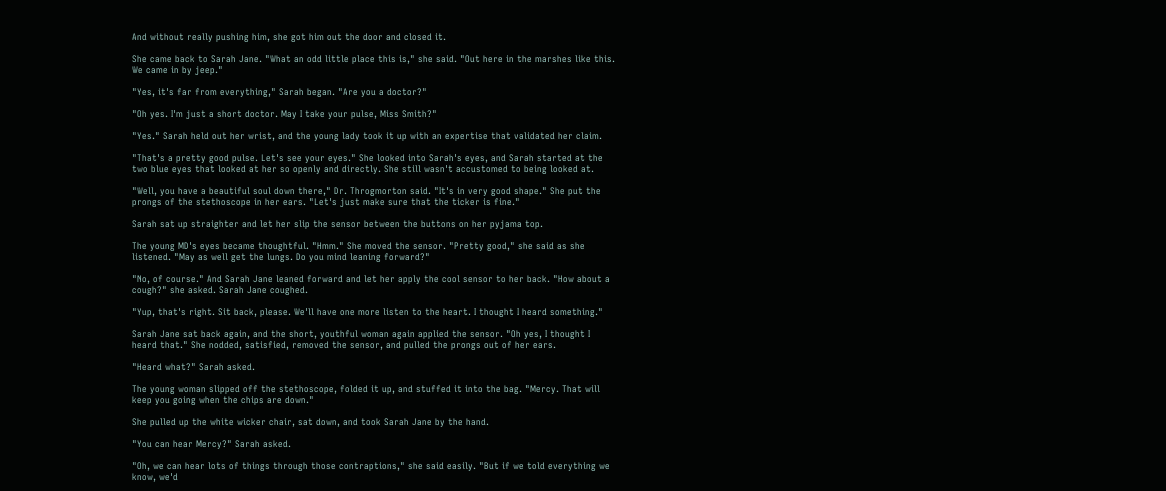And without really pushing him, she got him out the door and closed it.

She came back to Sarah Jane. "What an odd little place this is," she said. "Out here in the marshes like this. We came in by jeep."

"Yes, it's far from everything," Sarah began. "Are you a doctor?"

"Oh yes. I'm just a short doctor. May I take your pulse, Miss Smith?"

"Yes." Sarah held out her wrist, and the young lady took it up with an expertise that validated her claim.

"That's a pretty good pulse. Let's see your eyes." She looked into Sarah's eyes, and Sarah started at the two blue eyes that looked at her so openly and directly. She still wasn't accustomed to being looked at.

"Well, you have a beautiful soul down there," Dr. Throgmorton said. "It's in very good shape." She put the prongs of the stethoscope in her ears. "Let's just make sure that the ticker is fine."

Sarah sat up straighter and let her slip the sensor between the buttons on her pyjama top.

The young MD's eyes became thoughtful. "Hmm." She moved the sensor. "Pretty good," she said as she listened. "May as well get the lungs. Do you mind leaning forward?"

"No, of course." And Sarah Jane leaned forward and let her apply the cool sensor to her back. "How about a cough?" she asked. Sarah Jane coughed.

"Yup, that's right. Sit back, please. We'll have one more listen to the heart. I thought I heard something."

Sarah Jane sat back again, and the short, youthful woman again applied the sensor. "Oh yes, I thought I heard that." She nodded, satisfied, removed the sensor, and pulled the prongs out of her ears.

"Heard what?" Sarah asked.

The young woman slipped off the stethoscope, folded it up, and stuffed it into the bag. "Mercy. That will keep you going when the chips are down."

She pulled up the white wicker chair, sat down, and took Sarah Jane by the hand.

"You can hear Mercy?" Sarah asked.

"Oh, we can hear lots of things through those contraptions," she said easily. "But if we told everything we know, we'd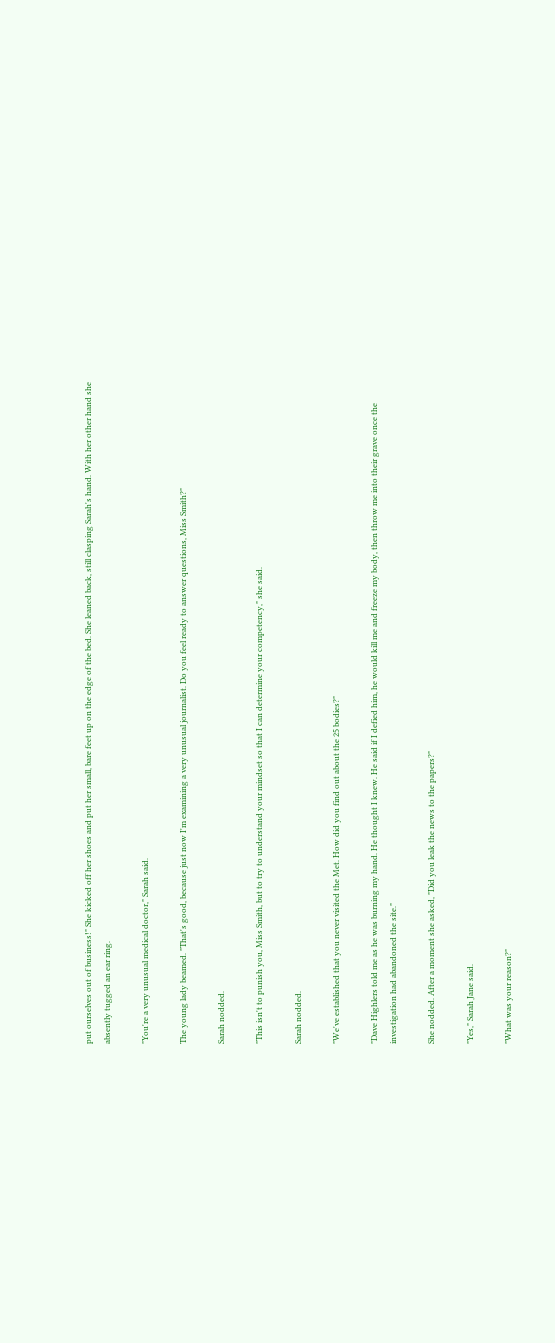put ourselves out of business!" She kicked off her shoes and put her small, bare feet up on the edge of the bed. She leaned back, still clasping Sarah's hand. With her other hand she absently tugged an ear ring.

"You're a very unusual medical doctor," Sarah said.

The young lady beamed. "That's good, because just now I'm examining a very unusual journalist. Do you feel ready to answer questions, Miss Smith?"

Sarah nodded.

"This isn't to punish you, Miss Smith, but to try to understand your mindset so that I can determine your competency," she said.

Sarah nodded.

"We've established that you never visited the Met. How did you find out about the 25 bodies?"

"Dave Highlers told me as he was burning my hand. He thought I knew. He said if I defied him, he would kill me and freeze my body, then throw me into their grave once the investigation had abandoned the site."

She nodded. After a moment she asked, "Did you leak the news to the papers?"

"Yes," Sarah Jane said.

"What was your reason?"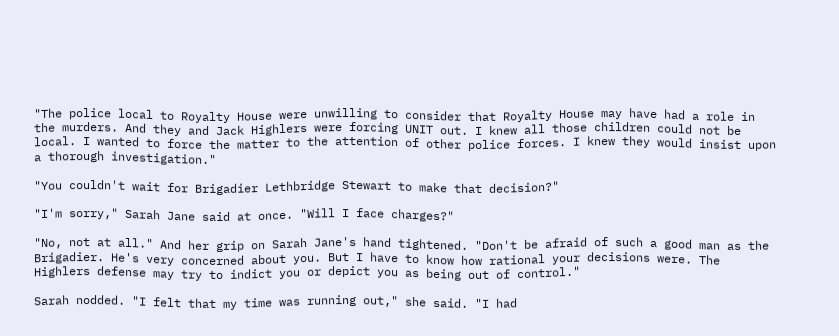"The police local to Royalty House were unwilling to consider that Royalty House may have had a role in the murders. And they and Jack Highlers were forcing UNIT out. I knew all those children could not be local. I wanted to force the matter to the attention of other police forces. I knew they would insist upon a thorough investigation."

"You couldn't wait for Brigadier Lethbridge Stewart to make that decision?"

"I'm sorry," Sarah Jane said at once. "Will I face charges?"

"No, not at all." And her grip on Sarah Jane's hand tightened. "Don't be afraid of such a good man as the Brigadier. He's very concerned about you. But I have to know how rational your decisions were. The Highlers defense may try to indict you or depict you as being out of control."

Sarah nodded. "I felt that my time was running out," she said. "I had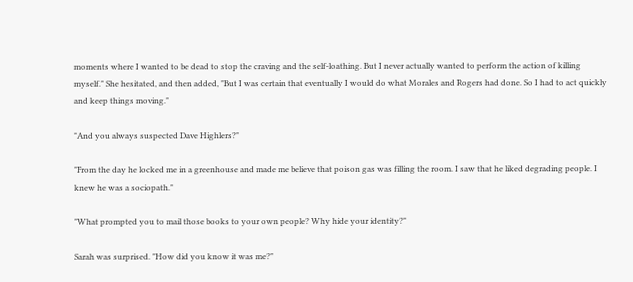moments where I wanted to be dead to stop the craving and the self-loathing. But I never actually wanted to perform the action of killing myself." She hesitated, and then added, "But I was certain that eventually I would do what Morales and Rogers had done. So I had to act quickly and keep things moving."

"And you always suspected Dave Highlers?"

"From the day he locked me in a greenhouse and made me believe that poison gas was filling the room. I saw that he liked degrading people. I knew he was a sociopath."

"What prompted you to mail those books to your own people? Why hide your identity?"

Sarah was surprised. "How did you know it was me?"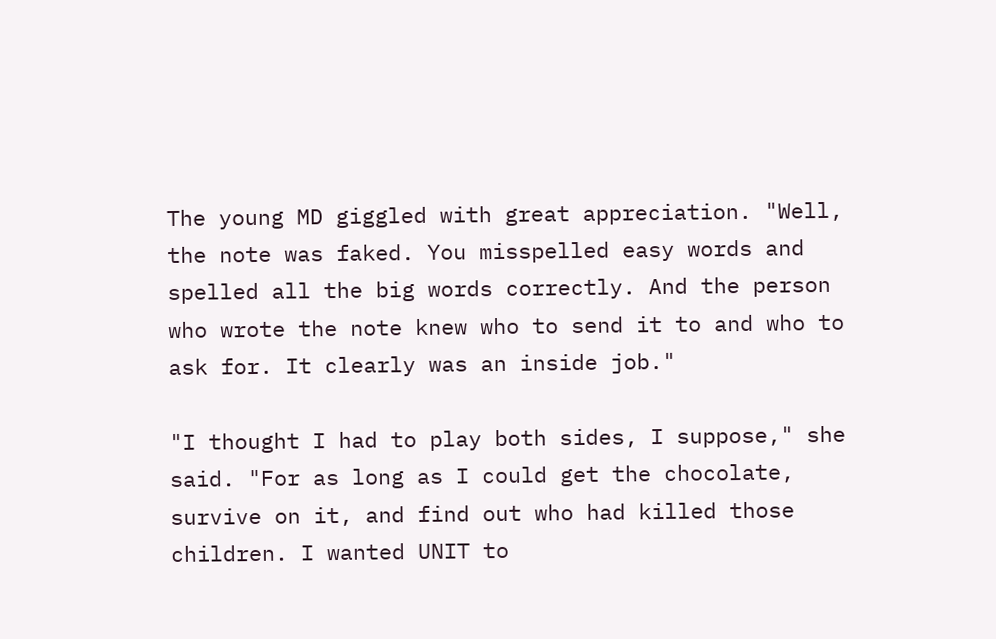The young MD giggled with great appreciation. "Well, the note was faked. You misspelled easy words and spelled all the big words correctly. And the person who wrote the note knew who to send it to and who to ask for. It clearly was an inside job."

"I thought I had to play both sides, I suppose," she said. "For as long as I could get the chocolate, survive on it, and find out who had killed those children. I wanted UNIT to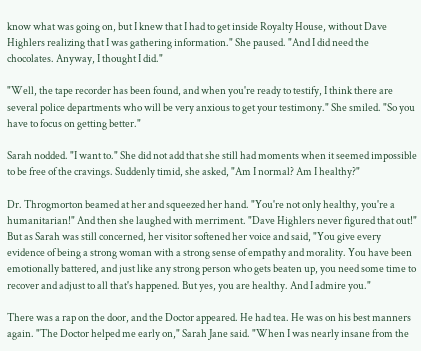know what was going on, but I knew that I had to get inside Royalty House, without Dave Highlers realizing that I was gathering information." She paused. "And I did need the chocolates. Anyway, I thought I did."

"Well, the tape recorder has been found, and when you're ready to testify, I think there are several police departments who will be very anxious to get your testimony." She smiled. "So you have to focus on getting better."

Sarah nodded. "I want to." She did not add that she still had moments when it seemed impossible to be free of the cravings. Suddenly timid, she asked, "Am I normal? Am I healthy?"

Dr. Throgmorton beamed at her and squeezed her hand. "You're not only healthy, you're a humanitarian!" And then she laughed with merriment. "Dave Highlers never figured that out!" But as Sarah was still concerned, her visitor softened her voice and said, "You give every evidence of being a strong woman with a strong sense of empathy and morality. You have been emotionally battered, and just like any strong person who gets beaten up, you need some time to recover and adjust to all that's happened. But yes, you are healthy. And I admire you."

There was a rap on the door, and the Doctor appeared. He had tea. He was on his best manners again. "The Doctor helped me early on," Sarah Jane said. "When I was nearly insane from the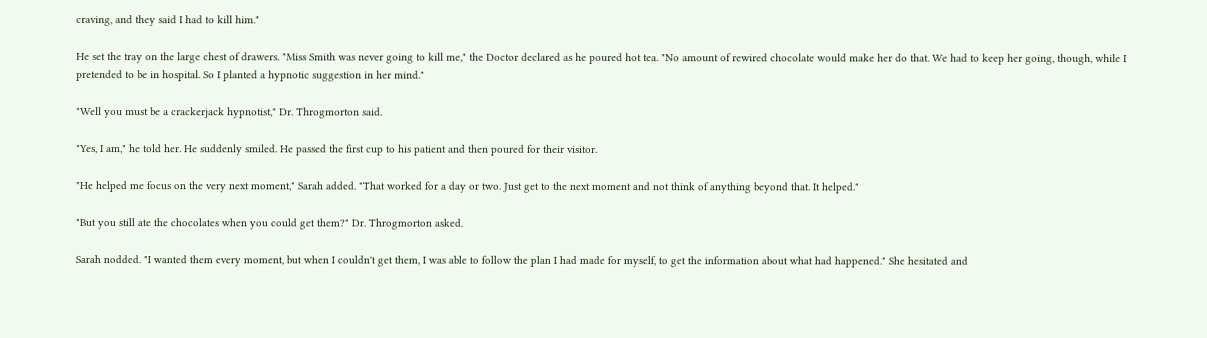craving, and they said I had to kill him."

He set the tray on the large chest of drawers. "Miss Smith was never going to kill me," the Doctor declared as he poured hot tea. "No amount of rewired chocolate would make her do that. We had to keep her going, though, while I pretended to be in hospital. So I planted a hypnotic suggestion in her mind."

"Well you must be a crackerjack hypnotist," Dr. Throgmorton said.

"Yes, I am," he told her. He suddenly smiled. He passed the first cup to his patient and then poured for their visitor.

"He helped me focus on the very next moment," Sarah added. "That worked for a day or two. Just get to the next moment and not think of anything beyond that. It helped."

"But you still ate the chocolates when you could get them?" Dr. Throgmorton asked.

Sarah nodded. "I wanted them every moment, but when I couldn't get them, I was able to follow the plan I had made for myself, to get the information about what had happened." She hesitated and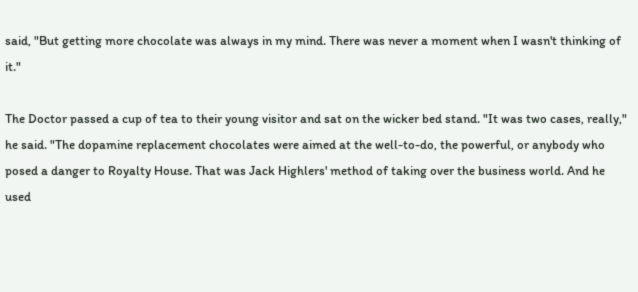said, "But getting more chocolate was always in my mind. There was never a moment when I wasn't thinking of it."

The Doctor passed a cup of tea to their young visitor and sat on the wicker bed stand. "It was two cases, really," he said. "The dopamine replacement chocolates were aimed at the well-to-do, the powerful, or anybody who posed a danger to Royalty House. That was Jack Highlers' method of taking over the business world. And he used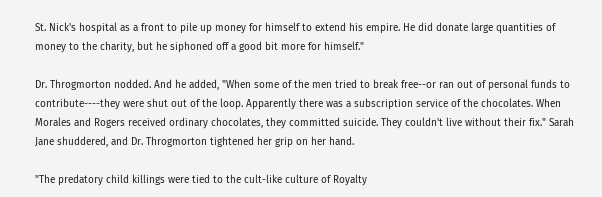St. Nick's hospital as a front to pile up money for himself to extend his empire. He did donate large quantities of money to the charity, but he siphoned off a good bit more for himself."

Dr. Throgmorton nodded. And he added, "When some of the men tried to break free--or ran out of personal funds to contribute----they were shut out of the loop. Apparently there was a subscription service of the chocolates. When Morales and Rogers received ordinary chocolates, they committed suicide. They couldn't live without their fix." Sarah Jane shuddered, and Dr. Throgmorton tightened her grip on her hand.

"The predatory child killings were tied to the cult-like culture of Royalty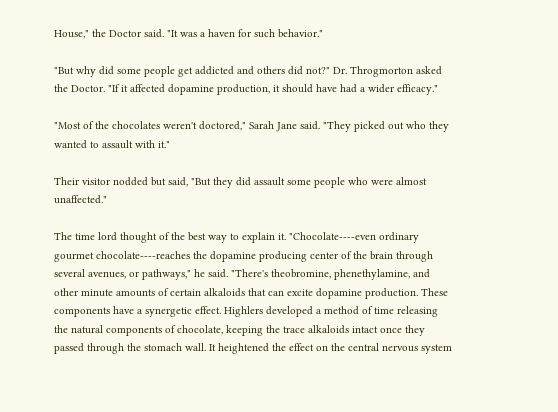House," the Doctor said. "It was a haven for such behavior."

"But why did some people get addicted and others did not?" Dr. Throgmorton asked the Doctor. "If it affected dopamine production, it should have had a wider efficacy."

"Most of the chocolates weren't doctored," Sarah Jane said. "They picked out who they wanted to assault with it."

Their visitor nodded but said, "But they did assault some people who were almost unaffected."

The time lord thought of the best way to explain it. "Chocolate----even ordinary gourmet chocolate----reaches the dopamine producing center of the brain through several avenues, or pathways," he said. "There's theobromine, phenethylamine, and other minute amounts of certain alkaloids that can excite dopamine production. These components have a synergetic effect. Highlers developed a method of time releasing the natural components of chocolate, keeping the trace alkaloids intact once they passed through the stomach wall. It heightened the effect on the central nervous system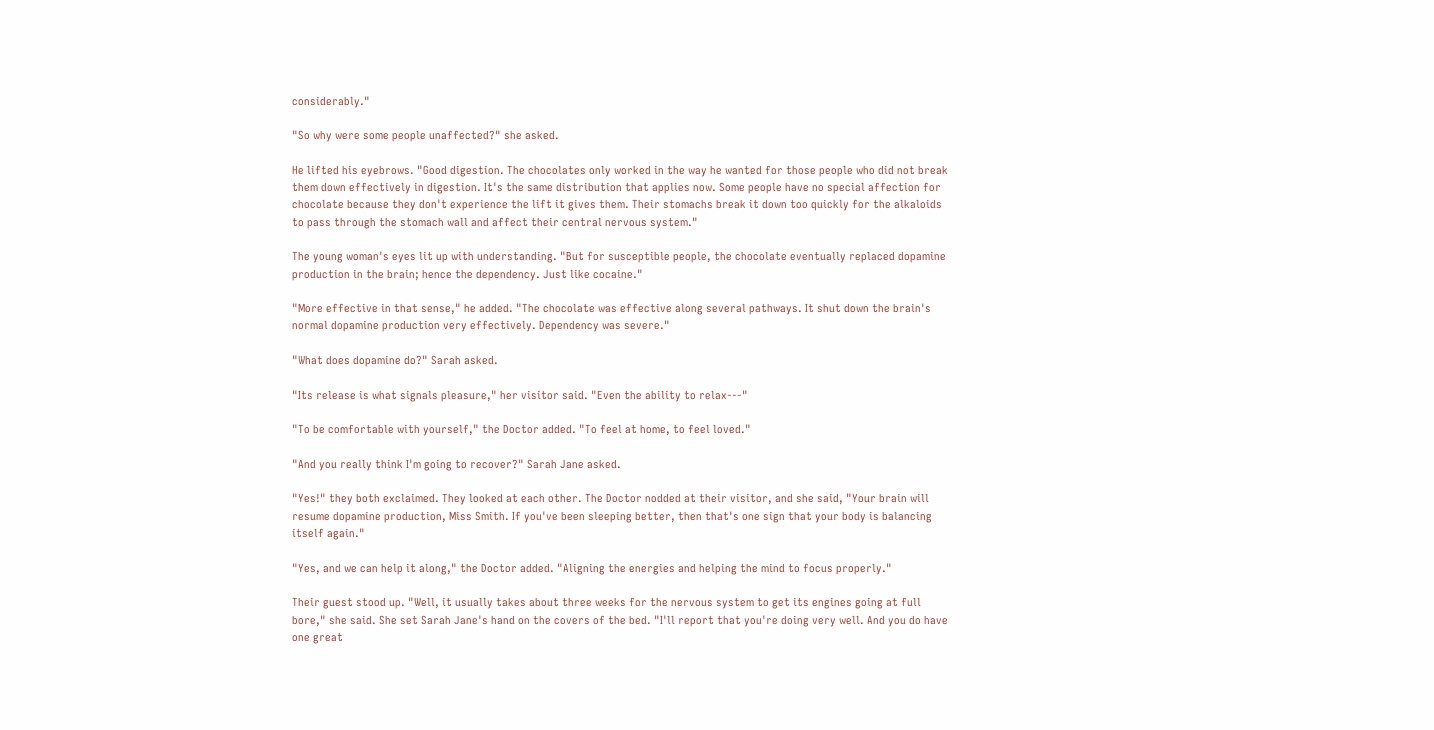considerably."

"So why were some people unaffected?" she asked.

He lifted his eyebrows. "Good digestion. The chocolates only worked in the way he wanted for those people who did not break them down effectively in digestion. It's the same distribution that applies now. Some people have no special affection for chocolate because they don't experience the lift it gives them. Their stomachs break it down too quickly for the alkaloids to pass through the stomach wall and affect their central nervous system."

The young woman's eyes lit up with understanding. "But for susceptible people, the chocolate eventually replaced dopamine production in the brain; hence the dependency. Just like cocaine."

"More effective in that sense," he added. "The chocolate was effective along several pathways. It shut down the brain's normal dopamine production very effectively. Dependency was severe."

"What does dopamine do?" Sarah asked.

"Its release is what signals pleasure," her visitor said. "Even the ability to relax---"

"To be comfortable with yourself," the Doctor added. "To feel at home, to feel loved."

"And you really think I'm going to recover?" Sarah Jane asked.

"Yes!" they both exclaimed. They looked at each other. The Doctor nodded at their visitor, and she said, "Your brain will resume dopamine production, Miss Smith. If you've been sleeping better, then that's one sign that your body is balancing itself again."

"Yes, and we can help it along," the Doctor added. "Aligning the energies and helping the mind to focus properly."

Their guest stood up. "Well, it usually takes about three weeks for the nervous system to get its engines going at full bore," she said. She set Sarah Jane's hand on the covers of the bed. "I'll report that you're doing very well. And you do have one great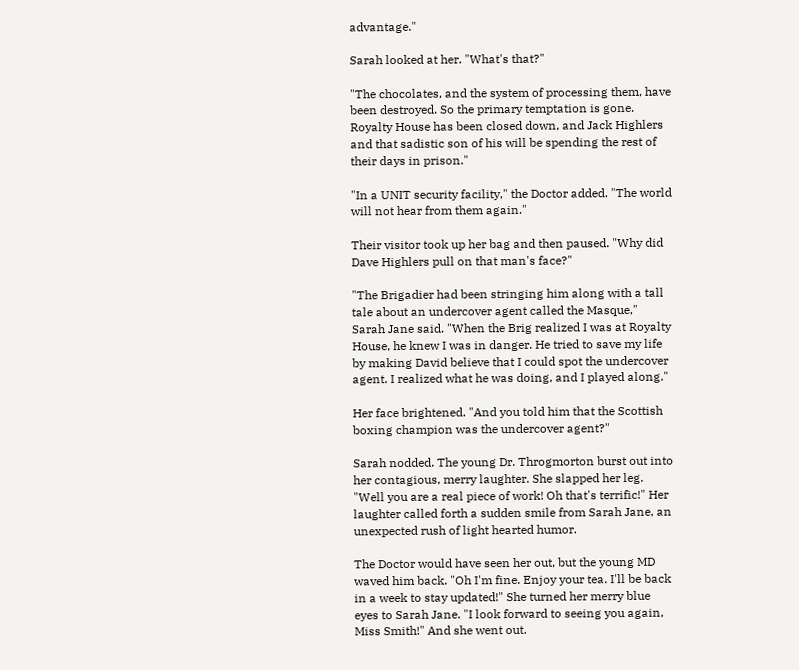advantage."

Sarah looked at her. "What's that?"

"The chocolates, and the system of processing them, have been destroyed. So the primary temptation is gone. Royalty House has been closed down, and Jack Highlers and that sadistic son of his will be spending the rest of their days in prison."

"In a UNIT security facility," the Doctor added. "The world will not hear from them again."

Their visitor took up her bag and then paused. "Why did Dave Highlers pull on that man's face?"

"The Brigadier had been stringing him along with a tall tale about an undercover agent called the Masque," Sarah Jane said. "When the Brig realized I was at Royalty House, he knew I was in danger. He tried to save my life by making David believe that I could spot the undercover agent. I realized what he was doing, and I played along."

Her face brightened. "And you told him that the Scottish boxing champion was the undercover agent?"

Sarah nodded. The young Dr. Throgmorton burst out into her contagious, merry laughter. She slapped her leg. "Well you are a real piece of work! Oh that's terrific!" Her laughter called forth a sudden smile from Sarah Jane, an unexpected rush of light hearted humor.

The Doctor would have seen her out, but the young MD waved him back. "Oh I'm fine. Enjoy your tea. I'll be back in a week to stay updated!" She turned her merry blue eyes to Sarah Jane. "I look forward to seeing you again, Miss Smith!" And she went out.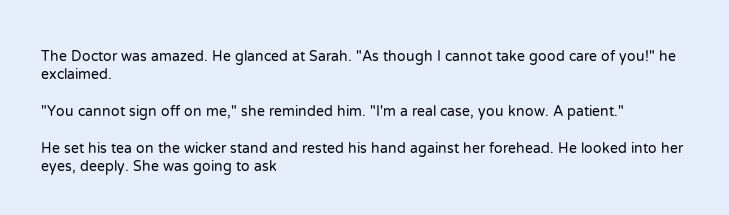The Doctor was amazed. He glanced at Sarah. "As though I cannot take good care of you!" he exclaimed.

"You cannot sign off on me," she reminded him. "I'm a real case, you know. A patient."

He set his tea on the wicker stand and rested his hand against her forehead. He looked into her eyes, deeply. She was going to ask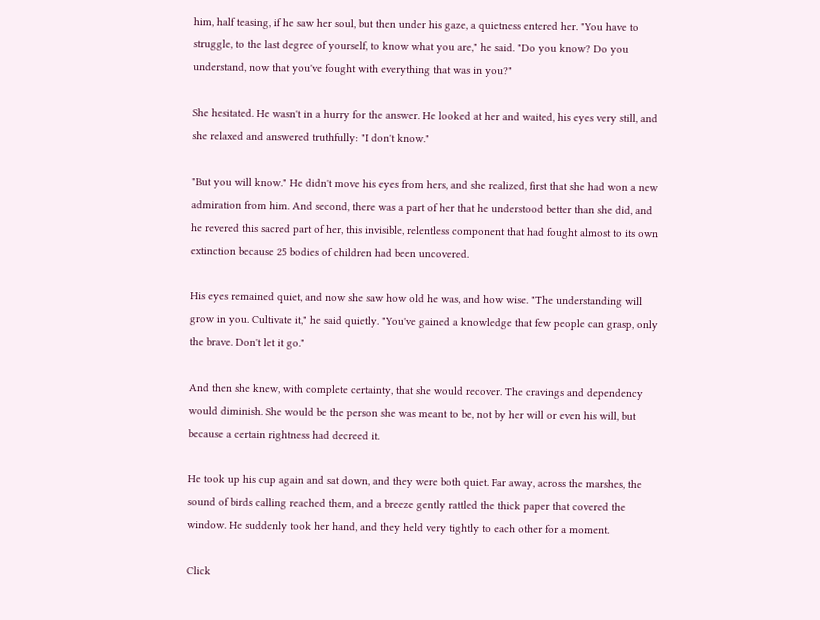him, half teasing, if he saw her soul, but then under his gaze, a quietness entered her. "You have to struggle, to the last degree of yourself, to know what you are," he said. "Do you know? Do you understand, now that you've fought with everything that was in you?"

She hesitated. He wasn't in a hurry for the answer. He looked at her and waited, his eyes very still, and she relaxed and answered truthfully: "I don't know."

"But you will know." He didn't move his eyes from hers, and she realized, first that she had won a new admiration from him. And second, there was a part of her that he understood better than she did, and he revered this sacred part of her, this invisible, relentless component that had fought almost to its own extinction because 25 bodies of children had been uncovered.

His eyes remained quiet, and now she saw how old he was, and how wise. "The understanding will grow in you. Cultivate it," he said quietly. "You've gained a knowledge that few people can grasp, only the brave. Don't let it go."

And then she knew, with complete certainty, that she would recover. The cravings and dependency would diminish. She would be the person she was meant to be, not by her will or even his will, but because a certain rightness had decreed it.

He took up his cup again and sat down, and they were both quiet. Far away, across the marshes, the sound of birds calling reached them, and a breeze gently rattled the thick paper that covered the window. He suddenly took her hand, and they held very tightly to each other for a moment.

Click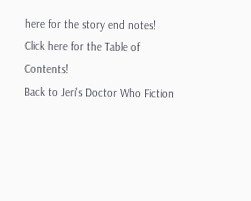here for the story end notes!
Click here for the Table of Contents!
Back to Jeri's Doctor Who Fiction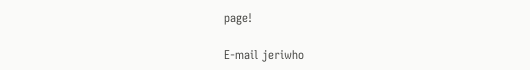page!

E-mail jeriwho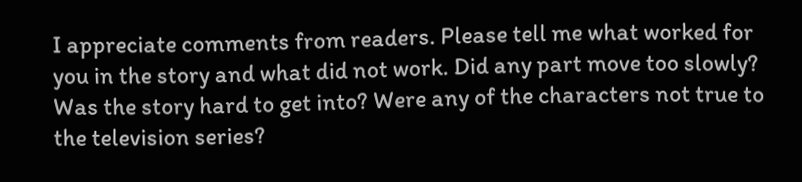I appreciate comments from readers. Please tell me what worked for you in the story and what did not work. Did any part move too slowly? Was the story hard to get into? Were any of the characters not true to the television series?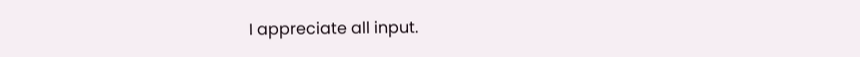I appreciate all input.